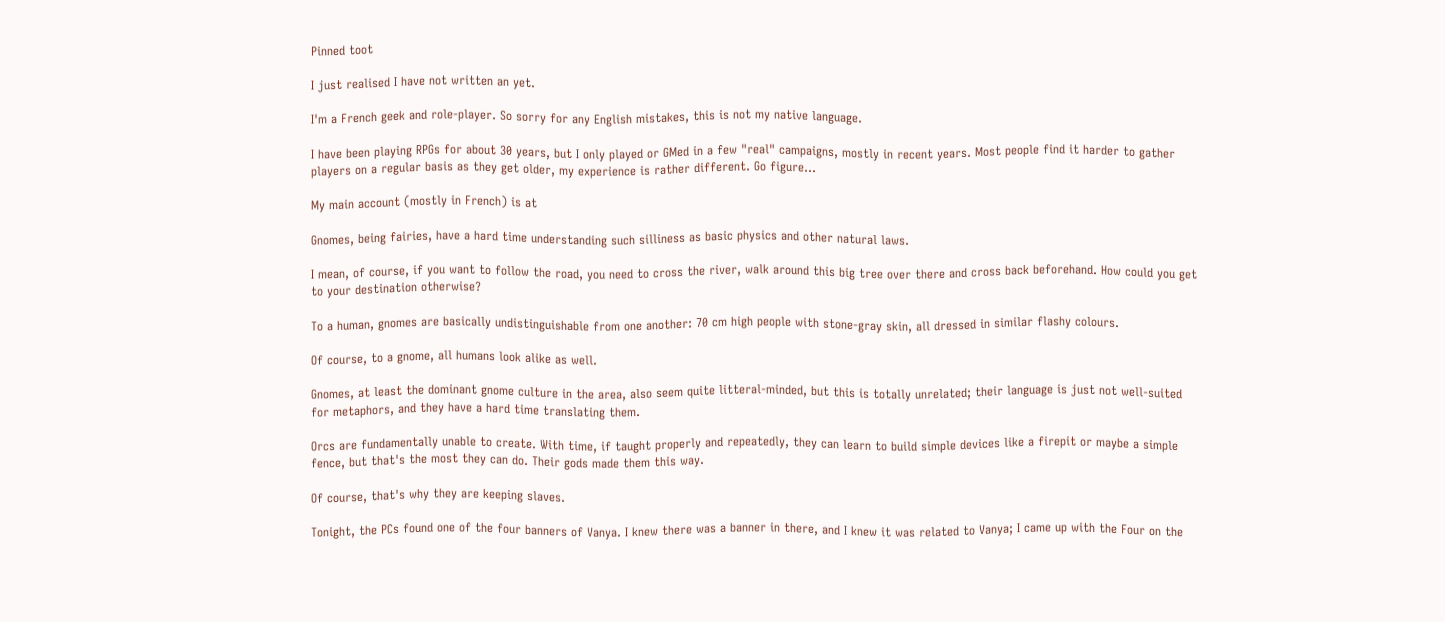Pinned toot

I just realised I have not written an yet.

I'm a French geek and role-player. So sorry for any English mistakes, this is not my native language.

I have been playing RPGs for about 30 years, but I only played or GMed in a few "real" campaigns, mostly in recent years. Most people find it harder to gather players on a regular basis as they get older, my experience is rather different. Go figure...

My main account (mostly in French) is at

Gnomes, being fairies, have a hard time understanding such silliness as basic physics and other natural laws.

I mean, of course, if you want to follow the road, you need to cross the river, walk around this big tree over there and cross back beforehand. How could you get to your destination otherwise?

To a human, gnomes are basically undistinguishable from one another: 70 cm high people with stone-gray skin, all dressed in similar flashy colours.

Of course, to a gnome, all humans look alike as well.

Gnomes, at least the dominant gnome culture in the area, also seem quite litteral-minded, but this is totally unrelated; their language is just not well-suited for metaphors, and they have a hard time translating them.

Orcs are fundamentally unable to create. With time, if taught properly and repeatedly, they can learn to build simple devices like a firepit or maybe a simple fence, but that's the most they can do. Their gods made them this way.

Of course, that's why they are keeping slaves.

Tonight, the PCs found one of the four banners of Vanya. I knew there was a banner in there, and I knew it was related to Vanya; I came up with the Four on the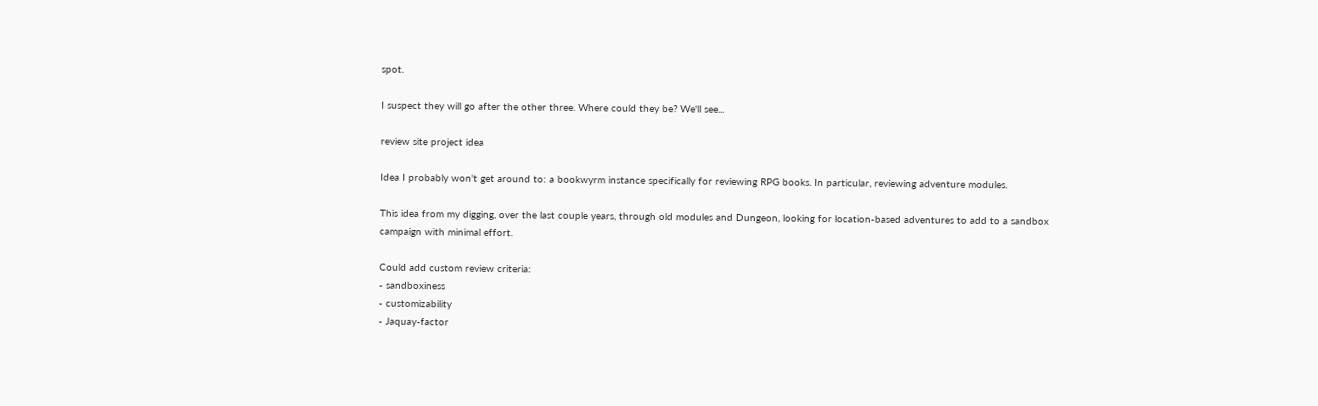spot.

I suspect they will go after the other three. Where could they be? We'll see...

review site project idea

Idea I probably won't get around to: a bookwyrm instance specifically for reviewing RPG books. In particular, reviewing adventure modules.

This idea from my digging, over the last couple years, through old modules and Dungeon, looking for location-based adventures to add to a sandbox campaign with minimal effort.

Could add custom review criteria:
- sandboxiness
- customizability
- Jaquay-factor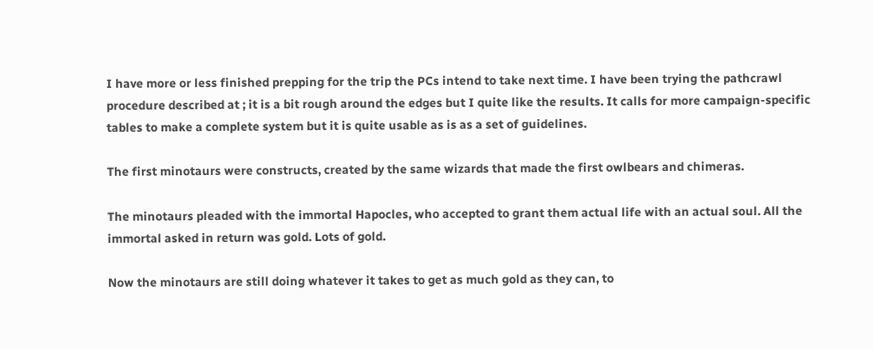I have more or less finished prepping for the trip the PCs intend to take next time. I have been trying the pathcrawl procedure described at ; it is a bit rough around the edges but I quite like the results. It calls for more campaign-specific tables to make a complete system but it is quite usable as is as a set of guidelines.

The first minotaurs were constructs, created by the same wizards that made the first owlbears and chimeras.

The minotaurs pleaded with the immortal Hapocles, who accepted to grant them actual life with an actual soul. All the immortal asked in return was gold. Lots of gold.

Now the minotaurs are still doing whatever it takes to get as much gold as they can, to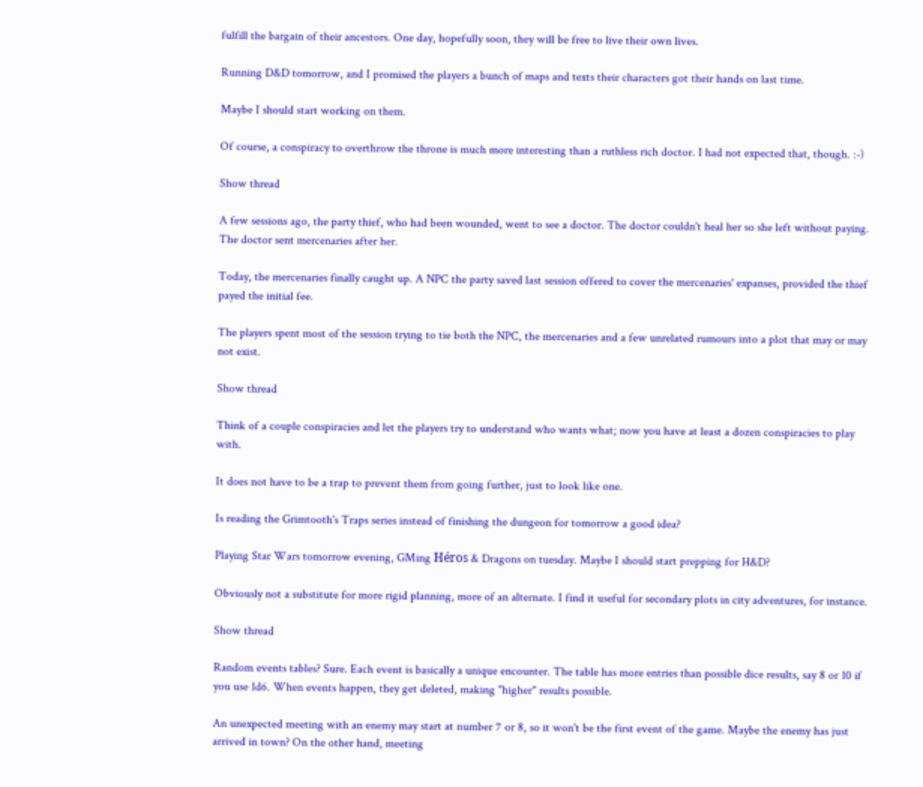fulfill the bargain of their ancestors. One day, hopefully soon, they will be free to live their own lives.

Running D&D tomorrow, and I promised the players a bunch of maps and texts their characters got their hands on last time.

Maybe I should start working on them.

Of course, a conspiracy to overthrow the throne is much more interesting than a ruthless rich doctor. I had not expected that, though. :-)

Show thread

A few sessions ago, the party thief, who had been wounded, went to see a doctor. The doctor couldn't heal her so she left without paying. The doctor sent mercenaries after her.

Today, the mercenaries finally caught up. A NPC the party saved last session offered to cover the mercenaries' expanses, provided the thief payed the initial fee.

The players spent most of the session trying to tie both the NPC, the mercenaries and a few unrelated rumours into a plot that may or may not exist.

Show thread

Think of a couple conspiracies and let the players try to understand who wants what; now you have at least a dozen conspiracies to play with.

It does not have to be a trap to prevent them from going further, just to look like one.

Is reading the Grimtooth's Traps series instead of finishing the dungeon for tomorrow a good idea?

Playing Star Wars tomorrow evening, GMing Héros & Dragons on tuesday. Maybe I should start prepping for H&D?

Obviously not a substitute for more rigid planning, more of an alternate. I find it useful for secondary plots in city adventures, for instance.

Show thread

Random events tables? Sure. Each event is basically a unique encounter. The table has more entries than possible dice results, say 8 or 10 if you use 1d6. When events happen, they get deleted, making "higher" results possible.

An unexpected meeting with an enemy may start at number 7 or 8, so it won't be the first event of the game. Maybe the enemy has just arrived in town? On the other hand, meeting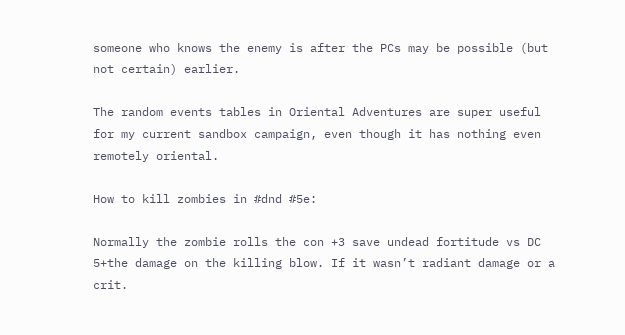someone who knows the enemy is after the PCs may be possible (but not certain) earlier.

The random events tables in Oriental Adventures are super useful for my current sandbox campaign, even though it has nothing even remotely oriental.

How to kill zombies in #dnd #5e:

Normally the zombie rolls the con +3 save undead fortitude vs DC 5+the damage on the killing blow. If it wasn’t radiant damage or a crit.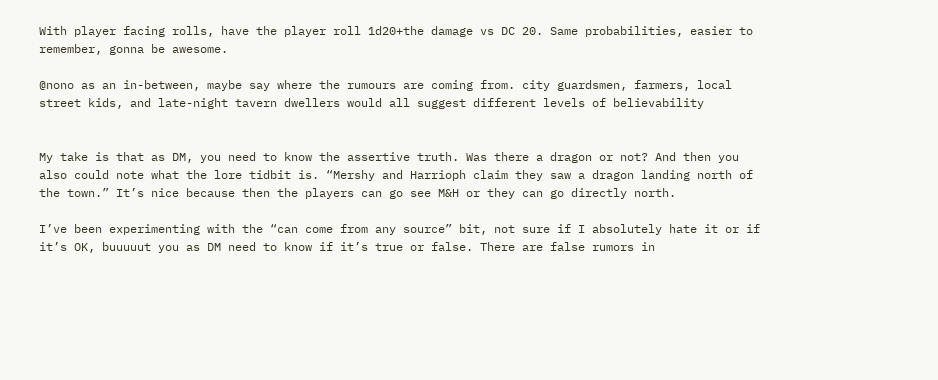With player facing rolls, have the player roll 1d20+the damage vs DC 20. Same probabilities, easier to remember, gonna be awesome.

@nono as an in-between, maybe say where the rumours are coming from. city guardsmen, farmers, local street kids, and late-night tavern dwellers would all suggest different levels of believability


My take is that as DM, you need to know the assertive truth. Was there a dragon or not? And then you also could note what the lore tidbit is. “Mershy and Harrioph claim they saw a dragon landing north of the town.” It’s nice because then the players can go see M&H or they can go directly north.

I’ve been experimenting with the “can come from any source” bit, not sure if I absolutely hate it or if it’s OK, buuuuut you as DM need to know if it’s true or false. There are false rumors in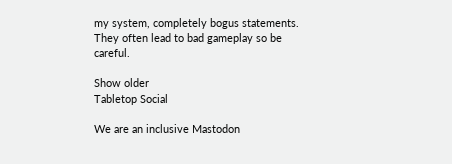my system, completely bogus statements. They often lead to bad gameplay so be careful.

Show older
Tabletop Social

We are an inclusive Mastodon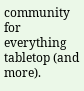community for everything tabletop (and more).